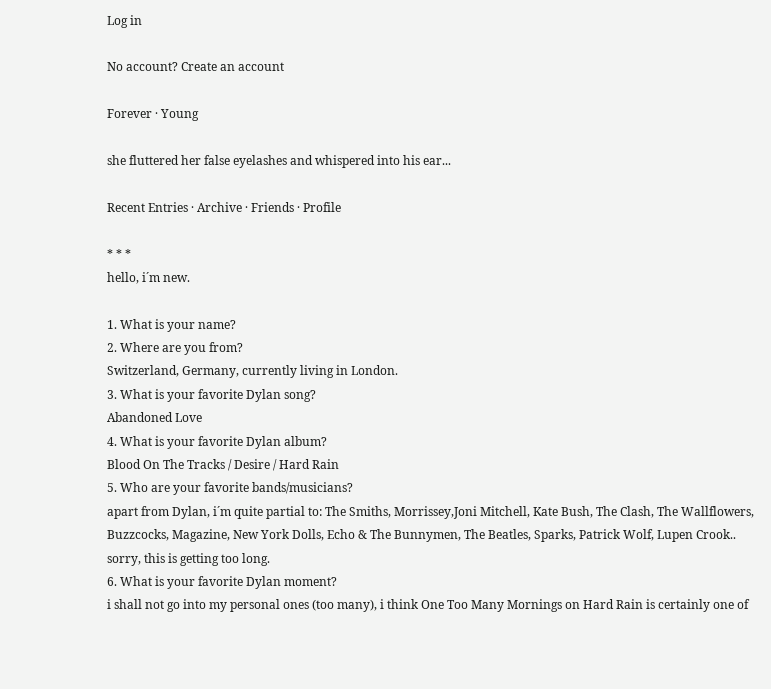Log in

No account? Create an account

Forever · Young

she fluttered her false eyelashes and whispered into his ear...

Recent Entries · Archive · Friends · Profile

* * *
hello, i´m new.

1. What is your name?
2. Where are you from?
Switzerland, Germany, currently living in London.
3. What is your favorite Dylan song?
Abandoned Love
4. What is your favorite Dylan album?
Blood On The Tracks / Desire / Hard Rain
5. Who are your favorite bands/musicians?
apart from Dylan, i´m quite partial to: The Smiths, Morrissey,Joni Mitchell, Kate Bush, The Clash, The Wallflowers, Buzzcocks, Magazine, New York Dolls, Echo & The Bunnymen, The Beatles, Sparks, Patrick Wolf, Lupen Crook.. sorry, this is getting too long.
6. What is your favorite Dylan moment?
i shall not go into my personal ones (too many), i think One Too Many Mornings on Hard Rain is certainly one of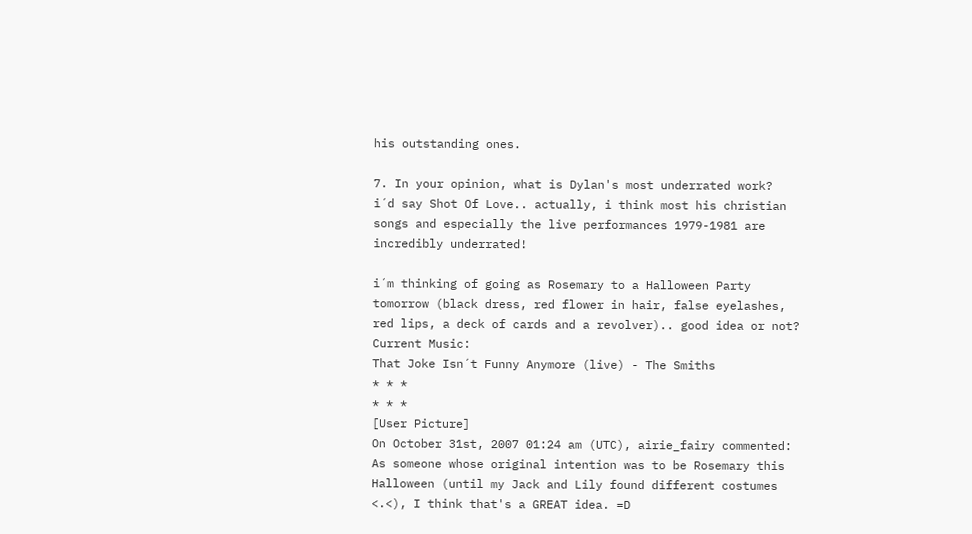his outstanding ones.

7. In your opinion, what is Dylan's most underrated work?
i´d say Shot Of Love.. actually, i think most his christian songs and especially the live performances 1979-1981 are incredibly underrated!

i´m thinking of going as Rosemary to a Halloween Party tomorrow (black dress, red flower in hair, false eyelashes, red lips, a deck of cards and a revolver).. good idea or not?
Current Music:
That Joke Isn´t Funny Anymore (live) - The Smiths
* * *
* * *
[User Picture]
On October 31st, 2007 01:24 am (UTC), airie_fairy commented:
As someone whose original intention was to be Rosemary this Halloween (until my Jack and Lily found different costumes <.<), I think that's a GREAT idea. =D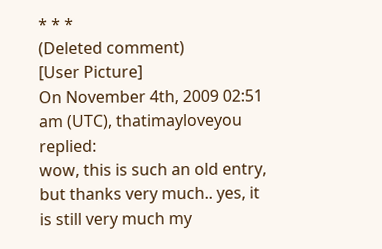* * *
(Deleted comment)
[User Picture]
On November 4th, 2009 02:51 am (UTC), thatimayloveyou replied:
wow, this is such an old entry, but thanks very much.. yes, it is still very much my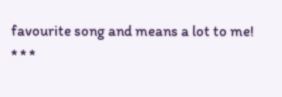favourite song and means a lot to me!
* * *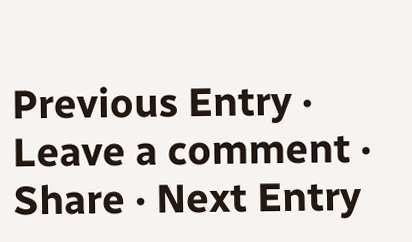Previous Entry · Leave a comment · Share · Next Entry